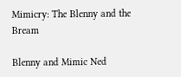Mimicry: The Blenny and the Bream

Blenny and Mimic Ned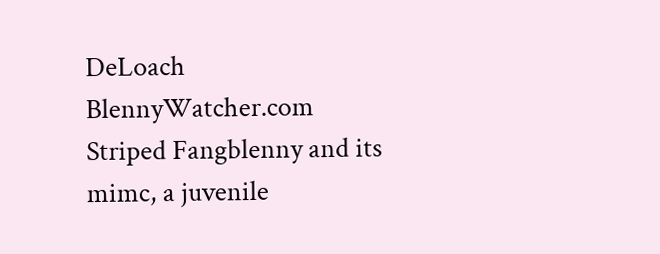DeLoach BlennyWatcher.com
Striped Fangblenny and its mimc, a juvenile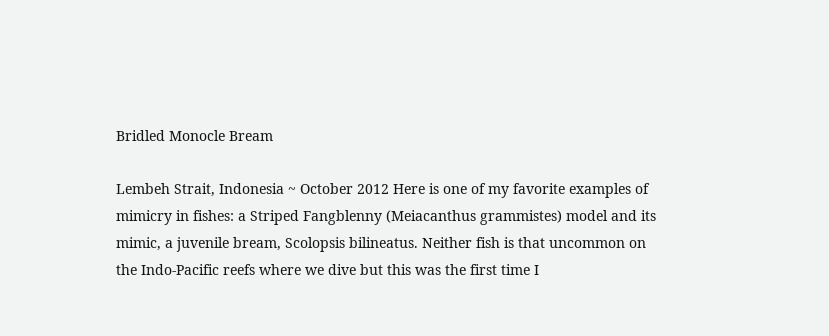Bridled Monocle Bream

Lembeh Strait, Indonesia ~ October 2012 Here is one of my favorite examples of mimicry in fishes: a Striped Fangblenny (Meiacanthus grammistes) model and its mimic, a juvenile bream, Scolopsis bilineatus. Neither fish is that uncommon on the Indo-Pacific reefs where we dive but this was the first time I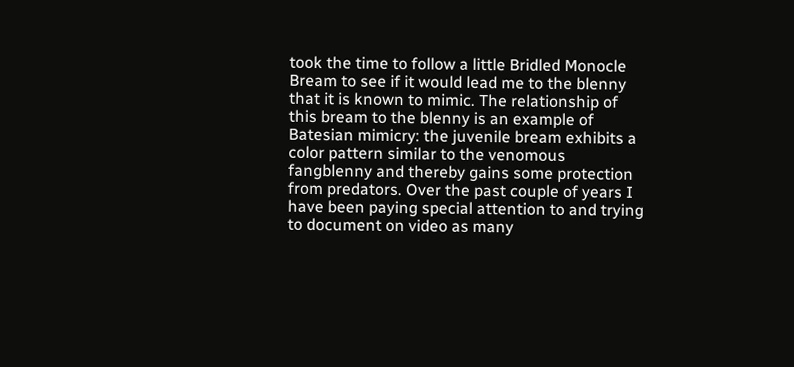took the time to follow a little Bridled Monocle Bream to see if it would lead me to the blenny that it is known to mimic. The relationship of this bream to the blenny is an example of Batesian mimicry: the juvenile bream exhibits a color pattern similar to the venomous fangblenny and thereby gains some protection from predators. Over the past couple of years I have been paying special attention to and trying to document on video as many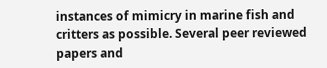instances of mimicry in marine fish and critters as possible. Several peer reviewed papers and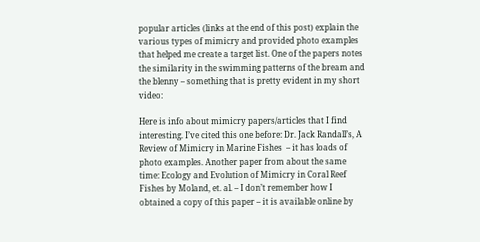popular articles (links at the end of this post) explain the various types of mimicry and provided photo examples that helped me create a target list. One of the papers notes the similarity in the swimming patterns of the bream and the blenny – something that is pretty evident in my short video:

Here is info about mimicry papers/articles that I find interesting. I’ve cited this one before: Dr. Jack Randall’s, A Review of Mimicry in Marine Fishes  – it has loads of photo examples. Another paper from about the same time: Ecology and Evolution of Mimicry in Coral Reef Fishes by Moland, et. al. – I don’t remember how I obtained a copy of this paper – it is available online by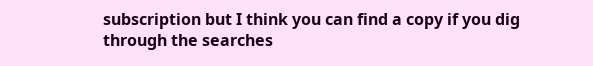subscription but I think you can find a copy if you dig through the searches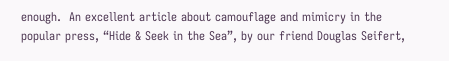enough.  An excellent article about camouflage and mimicry in the popular press, “Hide & Seek in the Sea”, by our friend Douglas Seifert,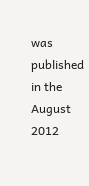was published in the August 2012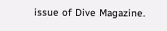issue of Dive Magazine.